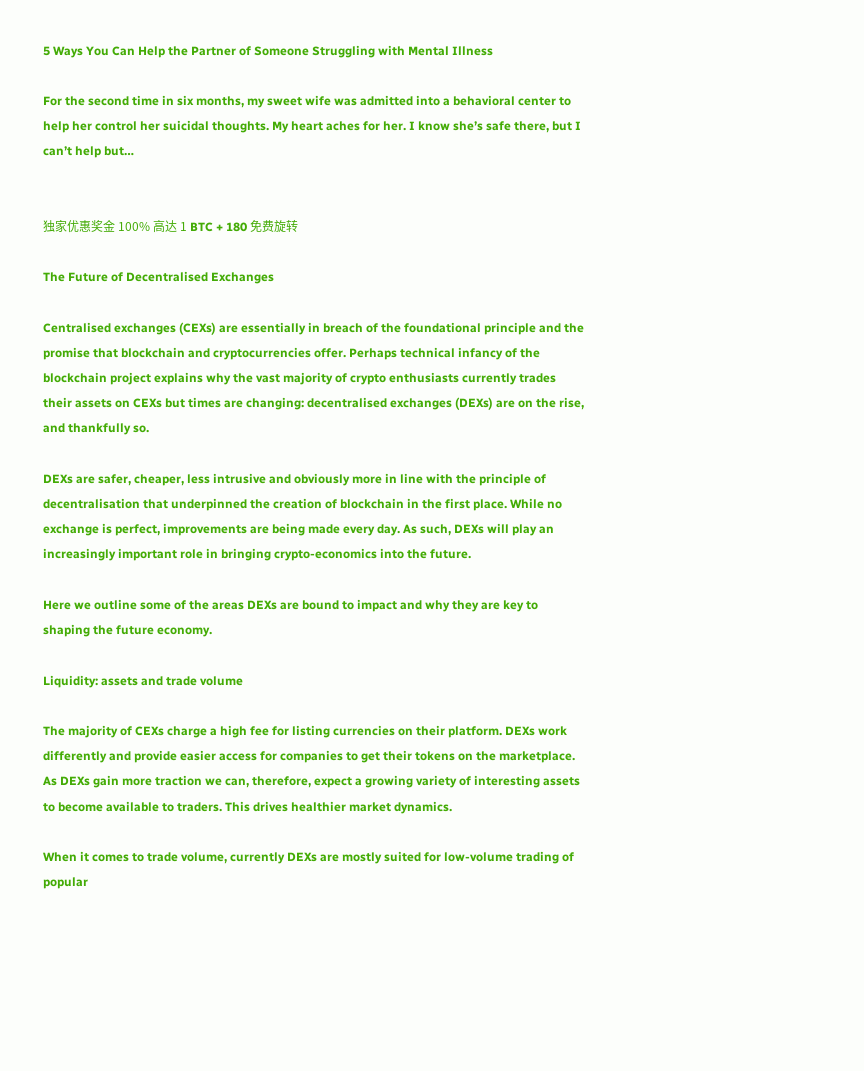5 Ways You Can Help the Partner of Someone Struggling with Mental Illness

For the second time in six months, my sweet wife was admitted into a behavioral center to help her control her suicidal thoughts. My heart aches for her. I know she’s safe there, but I can’t help but…


独家优惠奖金 100% 高达 1 BTC + 180 免费旋转

The Future of Decentralised Exchanges

Centralised exchanges (CEXs) are essentially in breach of the foundational principle and the promise that blockchain and cryptocurrencies offer. Perhaps technical infancy of the blockchain project explains why the vast majority of crypto enthusiasts currently trades their assets on CEXs but times are changing: decentralised exchanges (DEXs) are on the rise, and thankfully so.

DEXs are safer, cheaper, less intrusive and obviously more in line with the principle of decentralisation that underpinned the creation of blockchain in the first place. While no exchange is perfect, improvements are being made every day. As such, DEXs will play an increasingly important role in bringing crypto-economics into the future.

Here we outline some of the areas DEXs are bound to impact and why they are key to shaping the future economy.

Liquidity: assets and trade volume

The majority of CEXs charge a high fee for listing currencies on their platform. DEXs work differently and provide easier access for companies to get their tokens on the marketplace. As DEXs gain more traction we can, therefore, expect a growing variety of interesting assets to become available to traders. This drives healthier market dynamics.

When it comes to trade volume, currently DEXs are mostly suited for low-volume trading of popular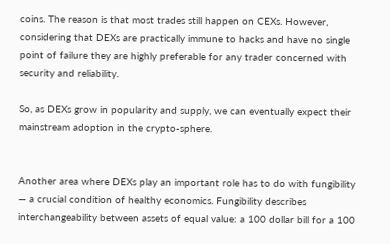coins. The reason is that most trades still happen on CEXs. However, considering that DEXs are practically immune to hacks and have no single point of failure they are highly preferable for any trader concerned with security and reliability.

So, as DEXs grow in popularity and supply, we can eventually expect their mainstream adoption in the crypto-sphere.


Another area where DEXs play an important role has to do with fungibility — a crucial condition of healthy economics. Fungibility describes interchangeability between assets of equal value: a 100 dollar bill for a 100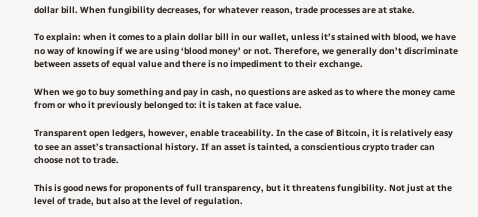dollar bill. When fungibility decreases, for whatever reason, trade processes are at stake.

To explain: when it comes to a plain dollar bill in our wallet, unless it’s stained with blood, we have no way of knowing if we are using ‘blood money’ or not. Therefore, we generally don’t discriminate between assets of equal value and there is no impediment to their exchange.

When we go to buy something and pay in cash, no questions are asked as to where the money came from or who it previously belonged to: it is taken at face value.

Transparent open ledgers, however, enable traceability. In the case of Bitcoin, it is relatively easy to see an asset’s transactional history. If an asset is tainted, a conscientious crypto trader can choose not to trade.

This is good news for proponents of full transparency, but it threatens fungibility. Not just at the level of trade, but also at the level of regulation.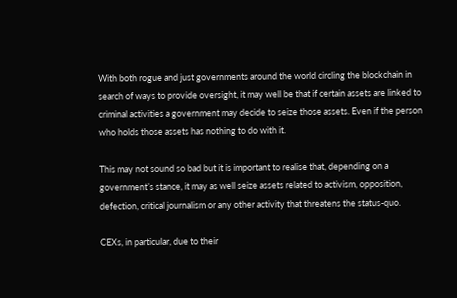With both rogue and just governments around the world circling the blockchain in search of ways to provide oversight, it may well be that if certain assets are linked to criminal activities a government may decide to seize those assets. Even if the person who holds those assets has nothing to do with it.

This may not sound so bad but it is important to realise that, depending on a government’s stance, it may as well seize assets related to activism, opposition, defection, critical journalism or any other activity that threatens the status-quo.

CEXs, in particular, due to their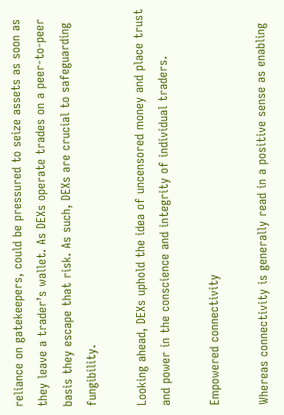reliance on gatekeepers, could be pressured to seize assets as soon as they leave a trader’s wallet. As DEXs operate trades on a peer-to-peer basis they escape that risk. As such, DEXs are crucial to safeguarding fungibility.

Looking ahead, DEXs uphold the idea of uncensored money and place trust and power in the conscience and integrity of individual traders.

Empowered connectivity

Whereas connectivity is generally read in a positive sense as enabling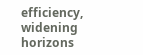efficiency, widening horizons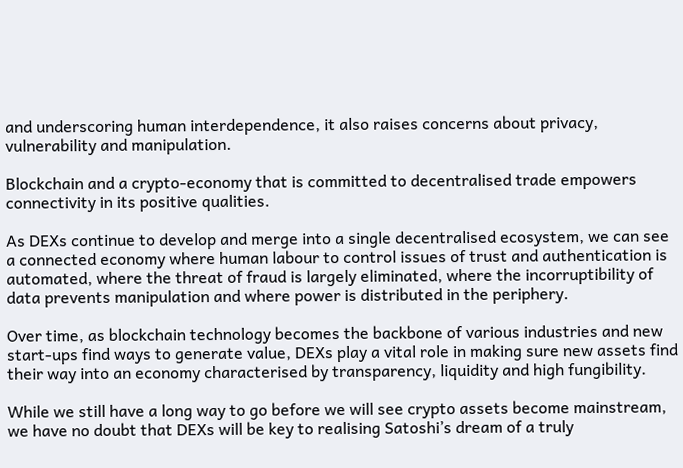and underscoring human interdependence, it also raises concerns about privacy, vulnerability and manipulation.

Blockchain and a crypto-economy that is committed to decentralised trade empowers connectivity in its positive qualities.

As DEXs continue to develop and merge into a single decentralised ecosystem, we can see a connected economy where human labour to control issues of trust and authentication is automated, where the threat of fraud is largely eliminated, where the incorruptibility of data prevents manipulation and where power is distributed in the periphery.

Over time, as blockchain technology becomes the backbone of various industries and new start-ups find ways to generate value, DEXs play a vital role in making sure new assets find their way into an economy characterised by transparency, liquidity and high fungibility.

While we still have a long way to go before we will see crypto assets become mainstream, we have no doubt that DEXs will be key to realising Satoshi’s dream of a truly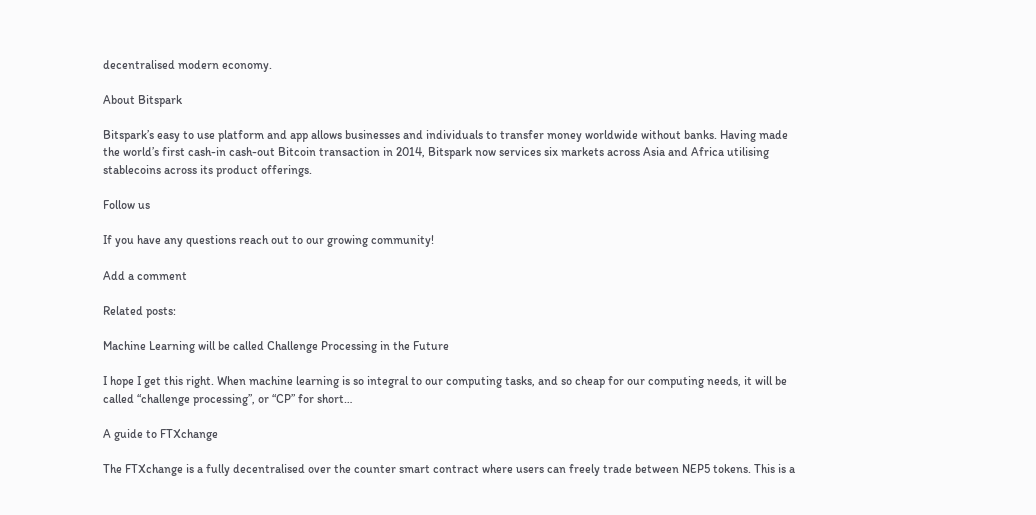decentralised modern economy.

About Bitspark

Bitspark’s easy to use platform and app allows businesses and individuals to transfer money worldwide without banks. Having made the world’s first cash-in cash-out Bitcoin transaction in 2014, Bitspark now services six markets across Asia and Africa utilising stablecoins across its product offerings.

Follow us

If you have any questions reach out to our growing community!

Add a comment

Related posts:

Machine Learning will be called Challenge Processing in the Future

I hope I get this right. When machine learning is so integral to our computing tasks, and so cheap for our computing needs, it will be called “challenge processing”, or “CP” for short…

A guide to FTXchange

The FTXchange is a fully decentralised over the counter smart contract where users can freely trade between NEP5 tokens. This is a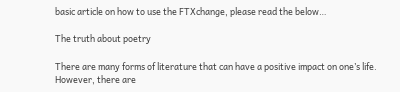basic article on how to use the FTXchange, please read the below…

The truth about poetry

There are many forms of literature that can have a positive impact on one’s life. However, there are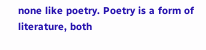none like poetry. Poetry is a form of literature, both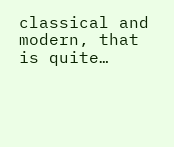classical and modern, that is quite…